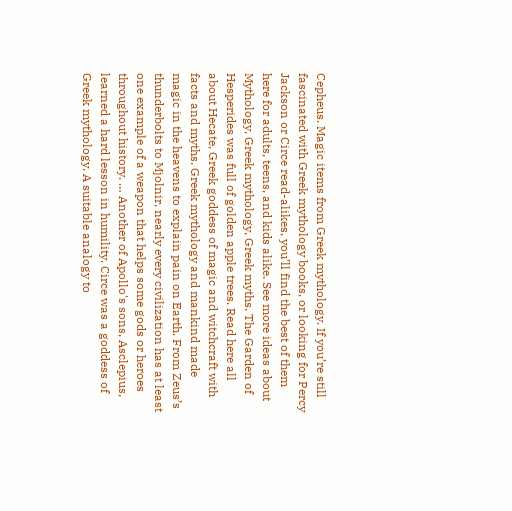Cepheus. Magic items from Greek mythology. If you’re still fascinated with Greek mythology books, or looking for Percy Jackson or Circe read-alikes, you’ll find the best of them here for adults, teens, and kids alike. See more ideas about Mythology, Greek mythology, Greek myths. The Garden of Hesperides was full of golden apple trees. Read here all about Hecate, Greek goddess of magic and witchcraft with facts and myths. Greek mythology and mankind made magic in the heavens to explain pain on Earth. From Zeus’s thunderbolts to Mjolnir, nearly every civilization has at least one example of a weapon that helps some gods or heroes throughout history. … Another of Apollo's sons, Asclepius, learned a hard lesson in humility. Circe was a goddess of Greek mythology. A suitable analogy to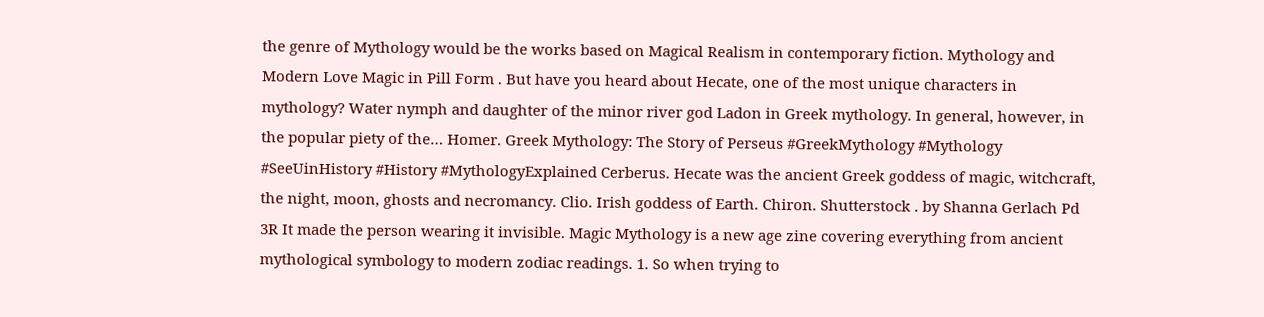the genre of Mythology would be the works based on Magical Realism in contemporary fiction. Mythology and Modern Love Magic in Pill Form . But have you heard about Hecate, one of the most unique characters in mythology? Water nymph and daughter of the minor river god Ladon in Greek mythology. In general, however, in the popular piety of the… Homer. Greek Mythology: The Story of Perseus #GreekMythology #Mythology #SeeUinHistory #History #MythologyExplained Cerberus. Hecate was the ancient Greek goddess of magic, witchcraft, the night, moon, ghosts and necromancy. Clio. Irish goddess of Earth. Chiron. Shutterstock . by Shanna Gerlach Pd 3R It made the person wearing it invisible. Magic Mythology is a new age zine covering everything from ancient mythological symbology to modern zodiac readings. 1. So when trying to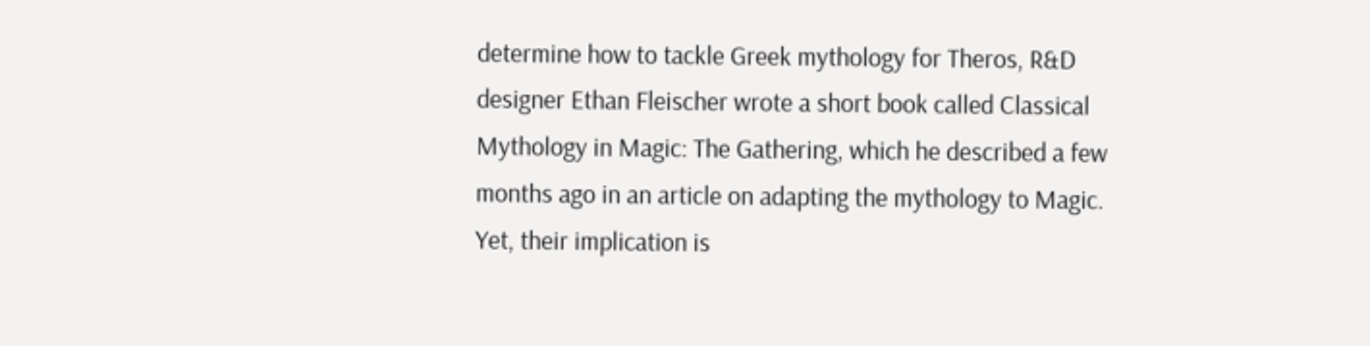determine how to tackle Greek mythology for Theros, R&D designer Ethan Fleischer wrote a short book called Classical Mythology in Magic: The Gathering, which he described a few months ago in an article on adapting the mythology to Magic. Yet, their implication is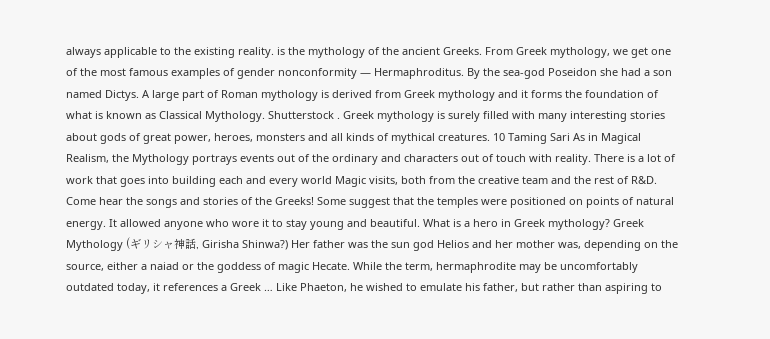always applicable to the existing reality. is the mythology of the ancient Greeks. From Greek mythology, we get one of the most famous examples of gender nonconformity — Hermaphroditus. By the sea-god Poseidon she had a son named Dictys. A large part of Roman mythology is derived from Greek mythology and it forms the foundation of what is known as Classical Mythology. Shutterstock . Greek mythology is surely filled with many interesting stories about gods of great power, heroes, monsters and all kinds of mythical creatures. 10 Taming Sari As in Magical Realism, the Mythology portrays events out of the ordinary and characters out of touch with reality. There is a lot of work that goes into building each and every world Magic visits, both from the creative team and the rest of R&D. Come hear the songs and stories of the Greeks! Some suggest that the temples were positioned on points of natural energy. It allowed anyone who wore it to stay young and beautiful. What is a hero in Greek mythology? Greek Mythology (ギリシャ神話, Girisha Shinwa?) Her father was the sun god Helios and her mother was, depending on the source, either a naiad or the goddess of magic Hecate. While the term, hermaphrodite may be uncomfortably outdated today, it references a Greek … Like Phaeton, he wished to emulate his father, but rather than aspiring to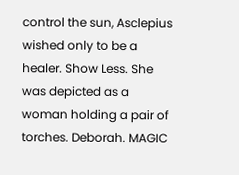control the sun, Asclepius wished only to be a healer. Show Less. She was depicted as a woman holding a pair of torches. Deborah. MAGIC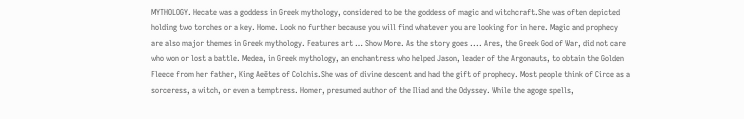MYTHOLOGY. Hecate was a goddess in Greek mythology, considered to be the goddess of magic and witchcraft.She was often depicted holding two torches or a key. Home. Look no further because you will find whatever you are looking for in here. Magic and prophecy are also major themes in Greek mythology. Features art … Show More. As the story goes .... Ares, the Greek God of War, did not care who won or lost a battle. Medea, in Greek mythology, an enchantress who helped Jason, leader of the Argonauts, to obtain the Golden Fleece from her father, King Aeëtes of Colchis.She was of divine descent and had the gift of prophecy. Most people think of Circe as a sorceress, a witch, or even a temptress. Homer, presumed author of the Iliad and the Odyssey. While the agoge spells,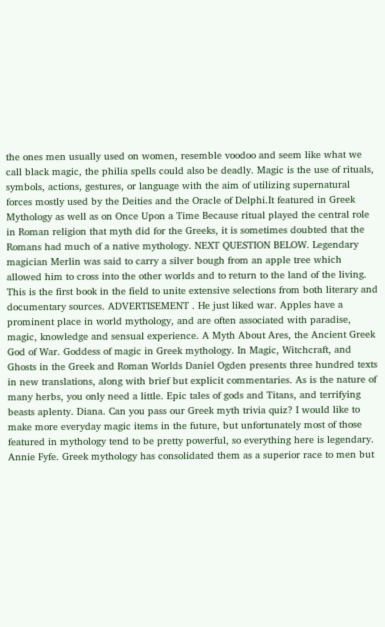the ones men usually used on women, resemble voodoo and seem like what we call black magic, the philia spells could also be deadly. Magic is the use of rituals, symbols, actions, gestures, or language with the aim of utilizing supernatural forces mostly used by the Deities and the Oracle of Delphi.It featured in Greek Mythology as well as on Once Upon a Time Because ritual played the central role in Roman religion that myth did for the Greeks, it is sometimes doubted that the Romans had much of a native mythology. NEXT QUESTION BELOW. Legendary magician Merlin was said to carry a silver bough from an apple tree which allowed him to cross into the other worlds and to return to the land of the living. This is the first book in the field to unite extensive selections from both literary and documentary sources. ADVERTISEMENT . He just liked war. Apples have a prominent place in world mythology, and are often associated with paradise, magic, knowledge and sensual experience. A Myth About Ares, the Ancient Greek God of War. Goddess of magic in Greek mythology. In Magic, Witchcraft, and Ghosts in the Greek and Roman Worlds Daniel Ogden presents three hundred texts in new translations, along with brief but explicit commentaries. As is the nature of many herbs, you only need a little. Epic tales of gods and Titans, and terrifying beasts aplenty. Diana. Can you pass our Greek myth trivia quiz? I would like to make more everyday magic items in the future, but unfortunately most of those featured in mythology tend to be pretty powerful, so everything here is legendary. Annie Fyfe. Greek mythology has consolidated them as a superior race to men but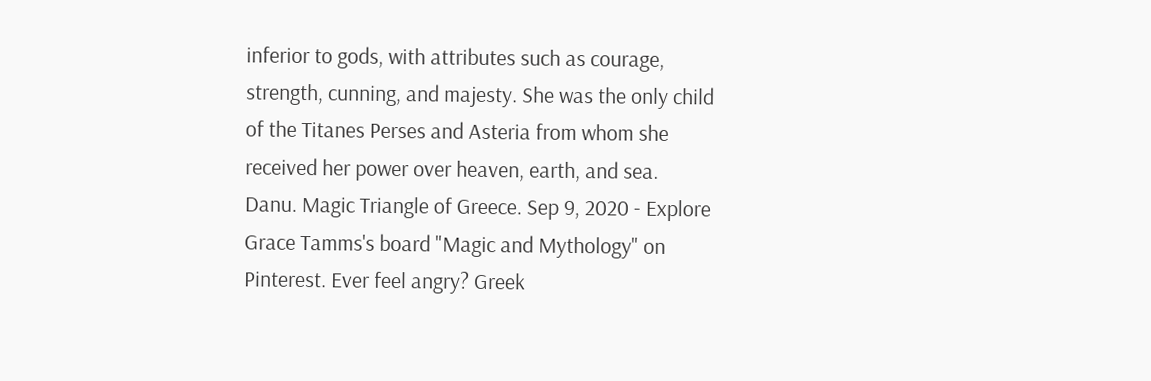inferior to gods, with attributes such as courage, strength, cunning, and majesty. She was the only child of the Titanes Perses and Asteria from whom she received her power over heaven, earth, and sea. Danu. Magic Triangle of Greece. Sep 9, 2020 - Explore Grace Tamms's board "Magic and Mythology" on Pinterest. Ever feel angry? Greek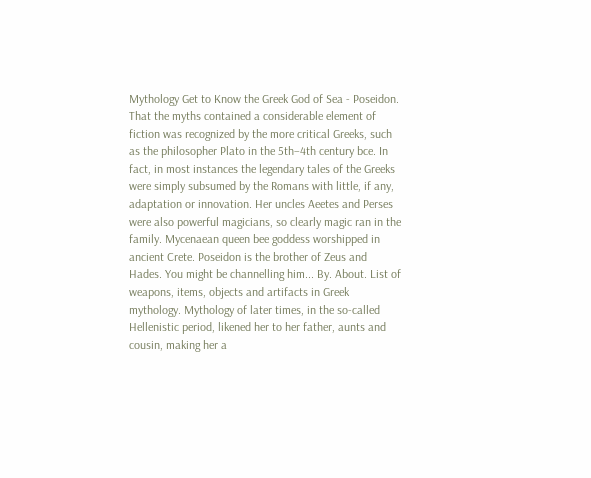Mythology Get to Know the Greek God of Sea - Poseidon. That the myths contained a considerable element of fiction was recognized by the more critical Greeks, such as the philosopher Plato in the 5th–4th century bce. In fact, in most instances the legendary tales of the Greeks were simply subsumed by the Romans with little, if any, adaptation or innovation. Her uncles Aeetes and Perses were also powerful magicians, so clearly magic ran in the family. Mycenaean queen bee goddess worshipped in ancient Crete. Poseidon is the brother of Zeus and Hades. You might be channelling him... By. About. List of weapons, items, objects and artifacts in Greek mythology. Mythology of later times, in the so-called Hellenistic period, likened her to her father, aunts and cousin, making her a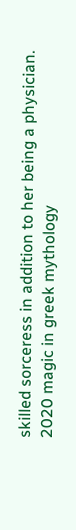skilled sorceress in addition to her being a physician.
2020 magic in greek mythology